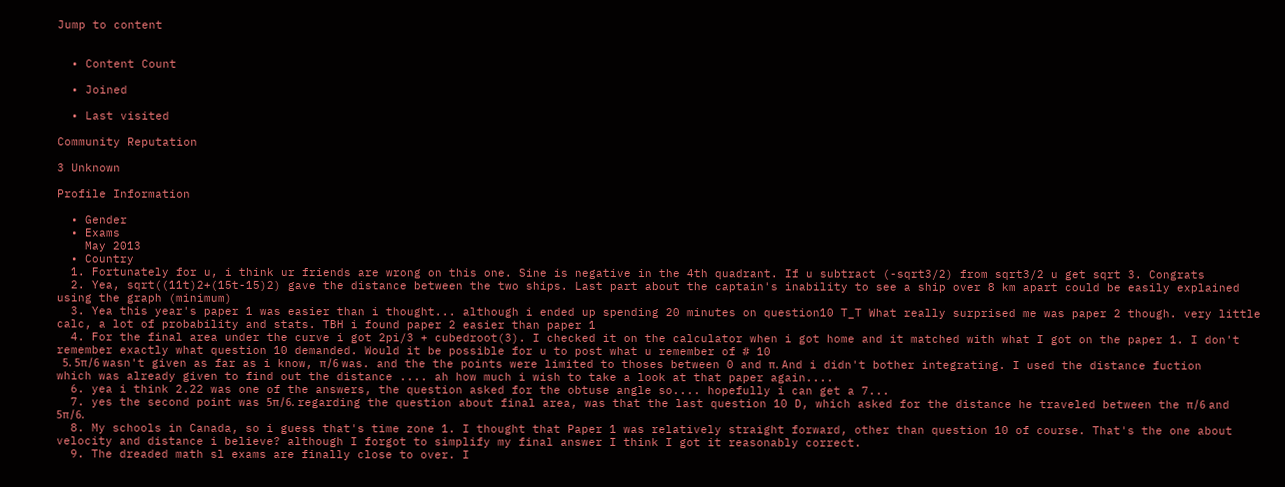Jump to content


  • Content Count

  • Joined

  • Last visited

Community Reputation

3 Unknown

Profile Information

  • Gender
  • Exams
    May 2013
  • Country
  1. Fortunately for u, i think ur friends are wrong on this one. Sine is negative in the 4th quadrant. If u subtract (-sqrt3/2) from sqrt3/2 u get sqrt 3. Congrats
  2. Yea, sqrt((11t)2+(15t-15)2) gave the distance between the two ships. Last part about the captain's inability to see a ship over 8 km apart could be easily explained using the graph (minimum)
  3. Yea this year's paper 1 was easier than i thought... although i ended up spending 20 minutes on question10 T_T What really surprised me was paper 2 though. very little calc, a lot of probability and stats. TBH i found paper 2 easier than paper 1
  4. For the final area under the curve i got 2pi/3 + cubedroot(3). I checked it on the calculator when i got home and it matched with what I got on the paper 1. I don't remember exactly what question 10 demanded. Would it be possible for u to post what u remember of # 10
  5. 5π/6 wasn't given as far as i know, π/6 was. and the the points were limited to thoses between 0 and π. And i didn't bother integrating. I used the distance fuction which was already given to find out the distance .... ah how much i wish to take a look at that paper again....
  6. yea i think 2.22 was one of the answers, the question asked for the obtuse angle so.... hopefully i can get a 7...
  7. yes the second point was 5π/6. regarding the question about final area, was that the last question 10 D, which asked for the distance he traveled between the π/6 and 5π/6.
  8. My schools in Canada, so i guess that's time zone 1. I thought that Paper 1 was relatively straight forward, other than question 10 of course. That's the one about velocity and distance i believe? although I forgot to simplify my final answer I think I got it reasonably correct.
  9. The dreaded math sl exams are finally close to over. I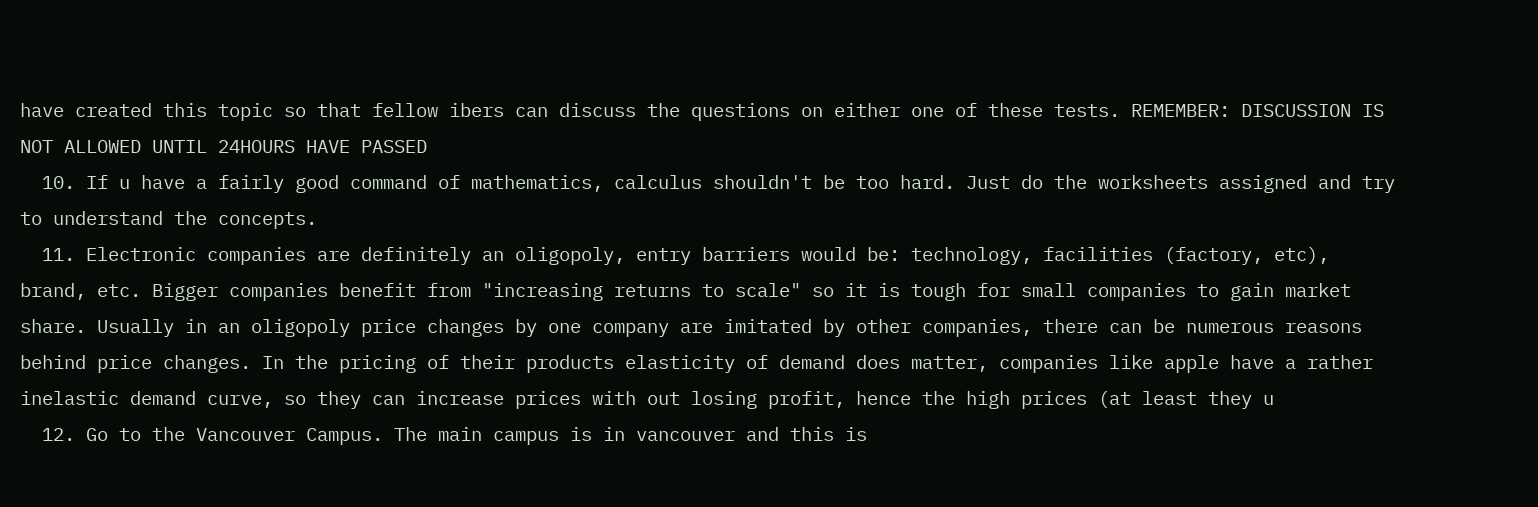have created this topic so that fellow ibers can discuss the questions on either one of these tests. REMEMBER: DISCUSSION IS NOT ALLOWED UNTIL 24HOURS HAVE PASSED
  10. If u have a fairly good command of mathematics, calculus shouldn't be too hard. Just do the worksheets assigned and try to understand the concepts.
  11. Electronic companies are definitely an oligopoly, entry barriers would be: technology, facilities (factory, etc), brand, etc. Bigger companies benefit from "increasing returns to scale" so it is tough for small companies to gain market share. Usually in an oligopoly price changes by one company are imitated by other companies, there can be numerous reasons behind price changes. In the pricing of their products elasticity of demand does matter, companies like apple have a rather inelastic demand curve, so they can increase prices with out losing profit, hence the high prices (at least they u
  12. Go to the Vancouver Campus. The main campus is in vancouver and this is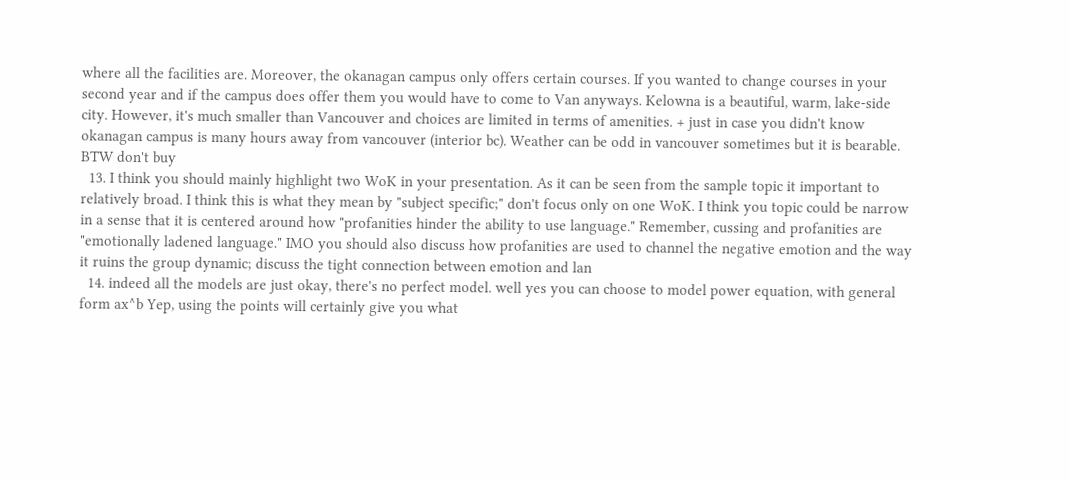where all the facilities are. Moreover, the okanagan campus only offers certain courses. If you wanted to change courses in your second year and if the campus does offer them you would have to come to Van anyways. Kelowna is a beautiful, warm, lake-side city. However, it's much smaller than Vancouver and choices are limited in terms of amenities. + just in case you didn't know okanagan campus is many hours away from vancouver (interior bc). Weather can be odd in vancouver sometimes but it is bearable. BTW don't buy
  13. I think you should mainly highlight two WoK in your presentation. As it can be seen from the sample topic it important to relatively broad. I think this is what they mean by "subject specific;" don't focus only on one WoK. I think you topic could be narrow in a sense that it is centered around how "profanities hinder the ability to use language." Remember, cussing and profanities are "emotionally ladened language." IMO you should also discuss how profanities are used to channel the negative emotion and the way it ruins the group dynamic; discuss the tight connection between emotion and lan
  14. indeed all the models are just okay, there's no perfect model. well yes you can choose to model power equation, with general form ax^b Yep, using the points will certainly give you what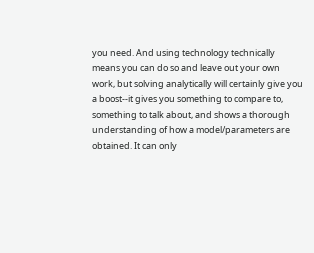you need. And using technology technically means you can do so and leave out your own work, but solving analytically will certainly give you a boost--it gives you something to compare to, something to talk about, and shows a thorough understanding of how a model/parameters are obtained. It can only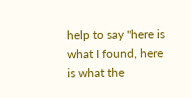help to say "here is what I found, here is what the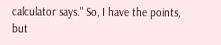calculator says." So, I have the points, but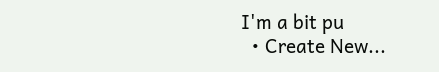I'm a bit pu
  • Create New...